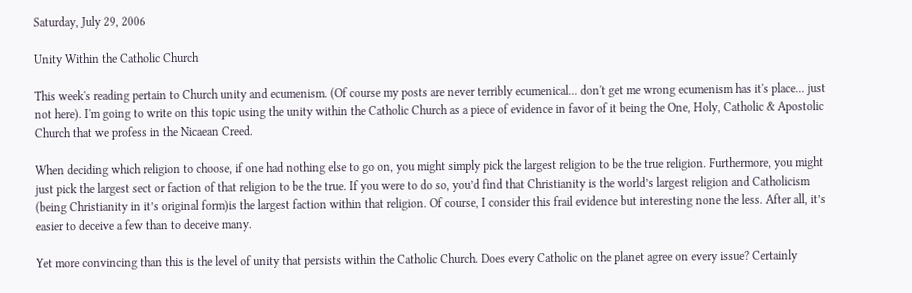Saturday, July 29, 2006

Unity Within the Catholic Church

This week's reading pertain to Church unity and ecumenism. (Of course my posts are never terribly ecumenical... don't get me wrong ecumenism has it's place... just not here). I'm going to write on this topic using the unity within the Catholic Church as a piece of evidence in favor of it being the One, Holy, Catholic & Apostolic Church that we profess in the Nicaean Creed.

When deciding which religion to choose, if one had nothing else to go on, you might simply pick the largest religion to be the true religion. Furthermore, you might just pick the largest sect or faction of that religion to be the true. If you were to do so, you’d find that Christianity is the world’s largest religion and Catholicism (being Christianity in it’s original form)is the largest faction within that religion. Of course, I consider this frail evidence but interesting none the less. After all, it’s easier to deceive a few than to deceive many.

Yet more convincing than this is the level of unity that persists within the Catholic Church. Does every Catholic on the planet agree on every issue? Certainly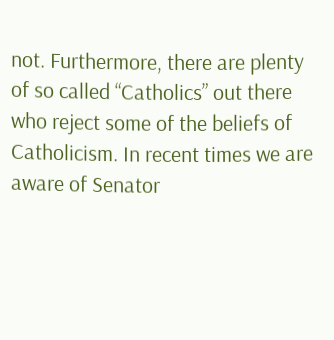not. Furthermore, there are plenty of so called “Catholics” out there who reject some of the beliefs of Catholicism. In recent times we are aware of Senator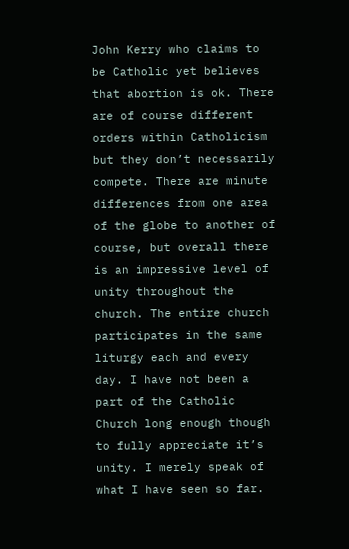John Kerry who claims to be Catholic yet believes that abortion is ok. There are of course different orders within Catholicism but they don’t necessarily compete. There are minute differences from one area of the globe to another of course, but overall there is an impressive level of unity throughout the church. The entire church participates in the same liturgy each and every day. I have not been a part of the Catholic Church long enough though to fully appreciate it’s unity. I merely speak of what I have seen so far.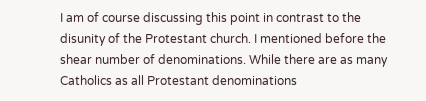I am of course discussing this point in contrast to the disunity of the Protestant church. I mentioned before the shear number of denominations. While there are as many Catholics as all Protestant denominations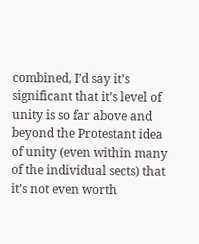combined, I’d say it’s significant that it’s level of unity is so far above and beyond the Protestant idea of unity (even within many of the individual sects) that it’s not even worth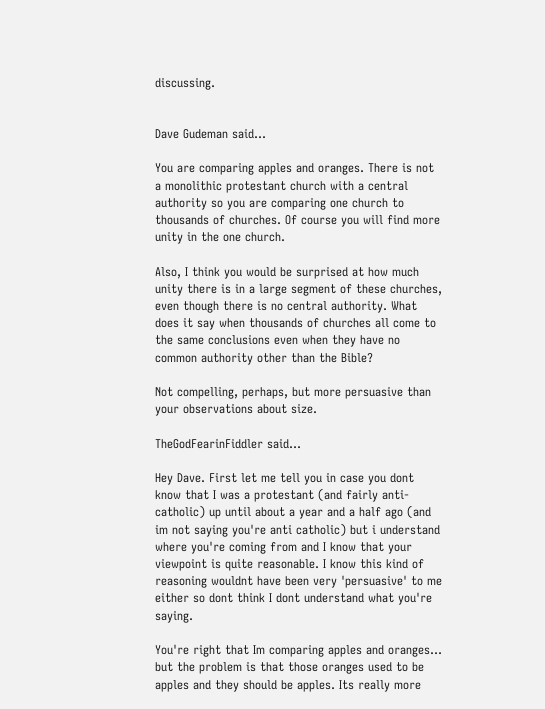discussing.


Dave Gudeman said...

You are comparing apples and oranges. There is not a monolithic protestant church with a central authority so you are comparing one church to thousands of churches. Of course you will find more unity in the one church.

Also, I think you would be surprised at how much unity there is in a large segment of these churches, even though there is no central authority. What does it say when thousands of churches all come to the same conclusions even when they have no common authority other than the Bible?

Not compelling, perhaps, but more persuasive than your observations about size.

TheGodFearinFiddler said...

Hey Dave. First let me tell you in case you dont know that I was a protestant (and fairly anti-catholic) up until about a year and a half ago (and im not saying you're anti catholic) but i understand where you're coming from and I know that your viewpoint is quite reasonable. I know this kind of reasoning wouldnt have been very 'persuasive' to me either so dont think I dont understand what you're saying.

You're right that Im comparing apples and oranges... but the problem is that those oranges used to be apples and they should be apples. Its really more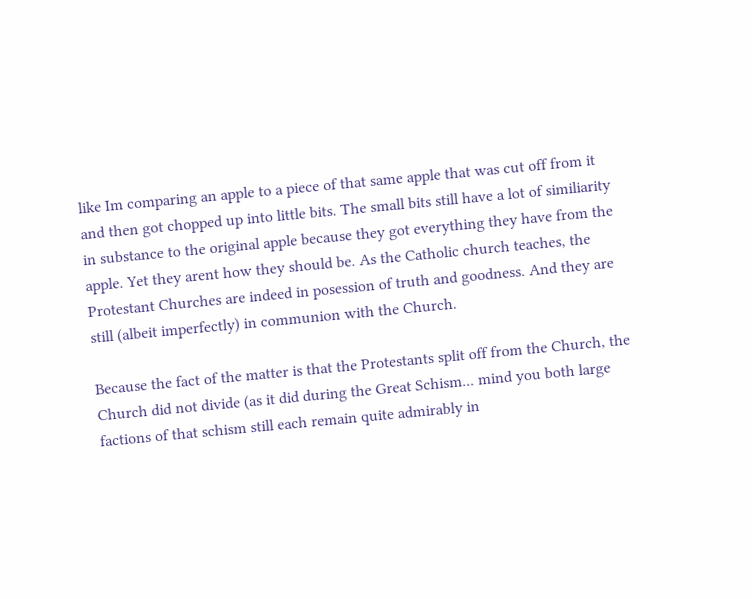like Im comparing an apple to a piece of that same apple that was cut off from it and then got chopped up into little bits. The small bits still have a lot of similiarity in substance to the original apple because they got everything they have from the apple. Yet they arent how they should be. As the Catholic church teaches, the Protestant Churches are indeed in posession of truth and goodness. And they are still (albeit imperfectly) in communion with the Church.

Because the fact of the matter is that the Protestants split off from the Church, the Church did not divide (as it did during the Great Schism... mind you both large factions of that schism still each remain quite admirably in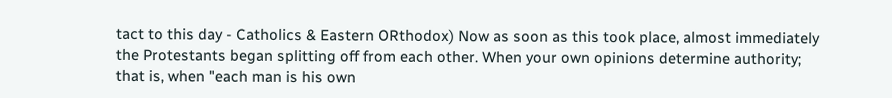tact to this day - Catholics & Eastern ORthodox) Now as soon as this took place, almost immediately the Protestants began splitting off from each other. When your own opinions determine authority; that is, when "each man is his own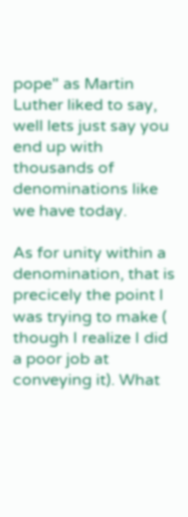pope" as Martin Luther liked to say, well lets just say you end up with thousands of denominations like we have today.

As for unity within a denomination, that is precicely the point I was trying to make ( though I realize I did a poor job at conveying it). What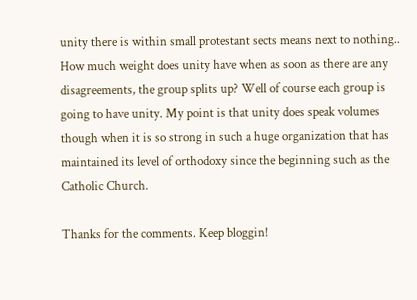unity there is within small protestant sects means next to nothing.. How much weight does unity have when as soon as there are any disagreements, the group splits up? Well of course each group is going to have unity. My point is that unity does speak volumes though when it is so strong in such a huge organization that has maintained its level of orthodoxy since the beginning such as the Catholic Church.

Thanks for the comments. Keep bloggin!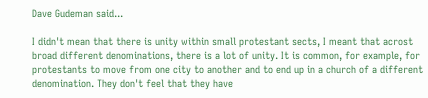Dave Gudeman said...

I didn't mean that there is unity within small protestant sects, I meant that acrost broad different denominations, there is a lot of unity. It is common, for example, for protestants to move from one city to another and to end up in a church of a different denomination. They don't feel that they have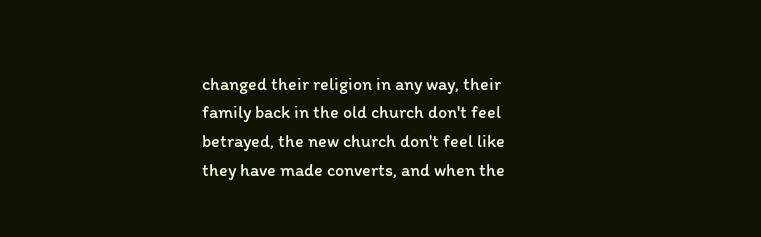changed their religion in any way, their family back in the old church don't feel betrayed, the new church don't feel like they have made converts, and when the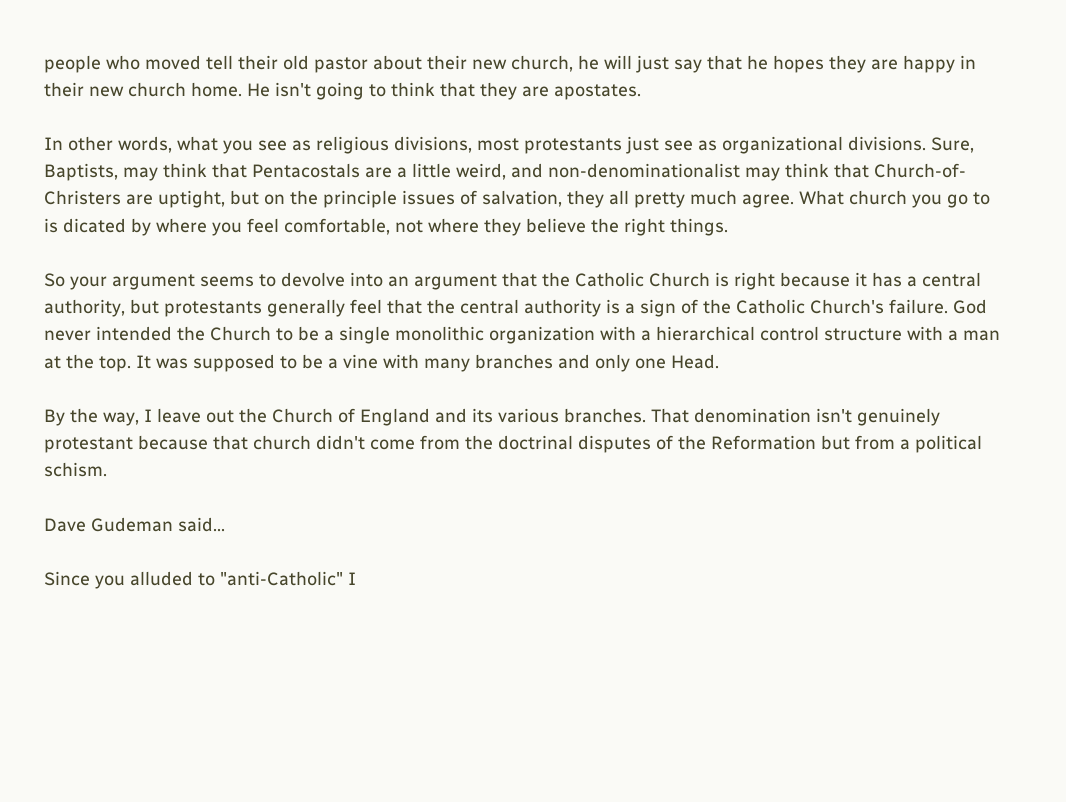people who moved tell their old pastor about their new church, he will just say that he hopes they are happy in their new church home. He isn't going to think that they are apostates.

In other words, what you see as religious divisions, most protestants just see as organizational divisions. Sure, Baptists, may think that Pentacostals are a little weird, and non-denominationalist may think that Church-of-Christers are uptight, but on the principle issues of salvation, they all pretty much agree. What church you go to is dicated by where you feel comfortable, not where they believe the right things.

So your argument seems to devolve into an argument that the Catholic Church is right because it has a central authority, but protestants generally feel that the central authority is a sign of the Catholic Church's failure. God never intended the Church to be a single monolithic organization with a hierarchical control structure with a man at the top. It was supposed to be a vine with many branches and only one Head.

By the way, I leave out the Church of England and its various branches. That denomination isn't genuinely protestant because that church didn't come from the doctrinal disputes of the Reformation but from a political schism.

Dave Gudeman said...

Since you alluded to "anti-Catholic" I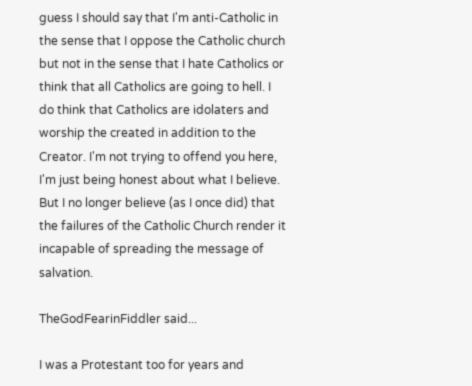guess I should say that I'm anti-Catholic in the sense that I oppose the Catholic church but not in the sense that I hate Catholics or think that all Catholics are going to hell. I do think that Catholics are idolaters and worship the created in addition to the Creator. I'm not trying to offend you here, I'm just being honest about what I believe. But I no longer believe (as I once did) that the failures of the Catholic Church render it incapable of spreading the message of salvation.

TheGodFearinFiddler said...

I was a Protestant too for years and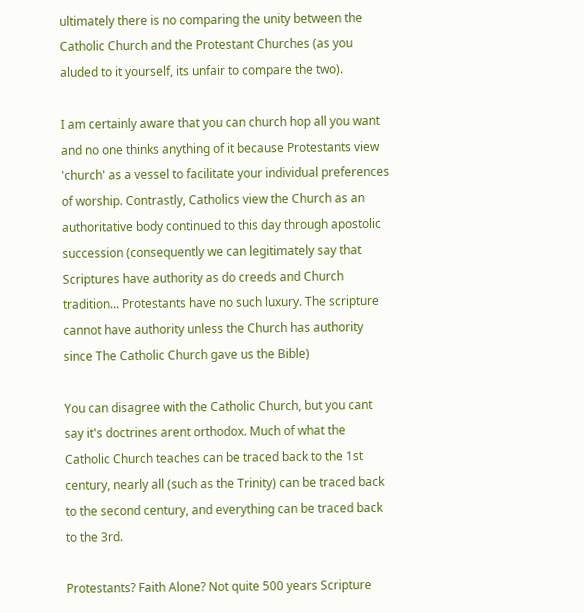ultimately there is no comparing the unity between the Catholic Church and the Protestant Churches (as you aluded to it yourself, its unfair to compare the two).

I am certainly aware that you can church hop all you want and no one thinks anything of it because Protestants view 'church' as a vessel to facilitate your individual preferences of worship. Contrastly, Catholics view the Church as an authoritative body continued to this day through apostolic succession (consequently we can legitimately say that Scriptures have authority as do creeds and Church tradition... Protestants have no such luxury. The scripture cannot have authority unless the Church has authority since The Catholic Church gave us the Bible)

You can disagree with the Catholic Church, but you cant say it's doctrines arent orthodox. Much of what the Catholic Church teaches can be traced back to the 1st century, nearly all (such as the Trinity) can be traced back to the second century, and everything can be traced back to the 3rd.

Protestants? Faith Alone? Not quite 500 years Scripture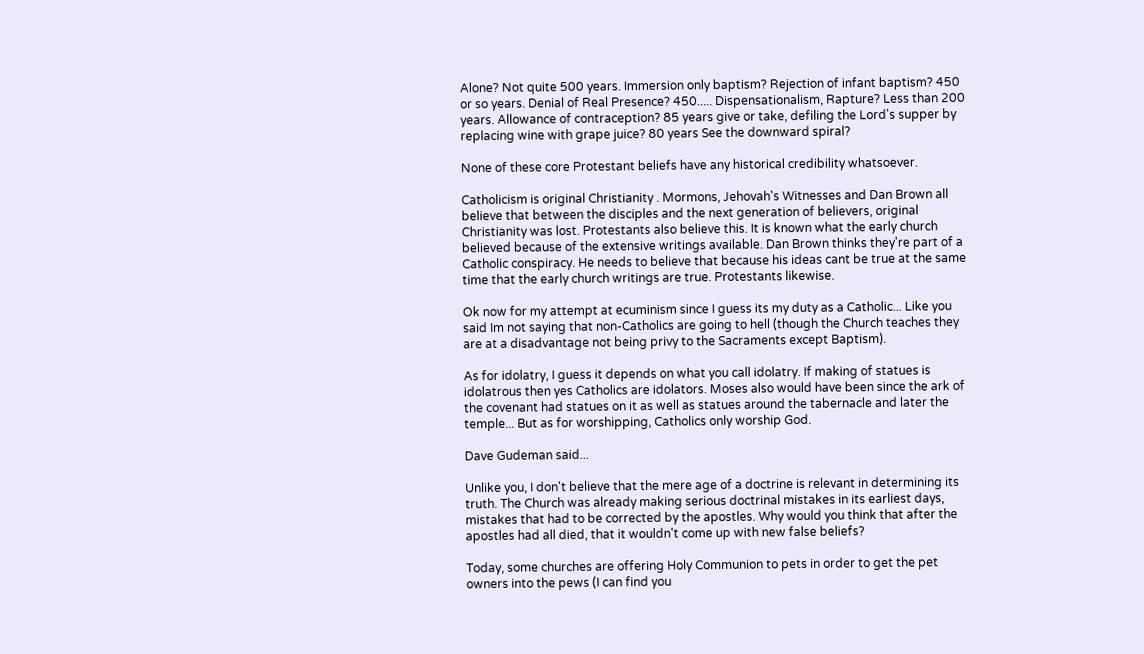Alone? Not quite 500 years. Immersion only baptism? Rejection of infant baptism? 450 or so years. Denial of Real Presence? 450..... Dispensationalism, Rapture? Less than 200 years. Allowance of contraception? 85 years give or take, defiling the Lord's supper by replacing wine with grape juice? 80 years See the downward spiral?

None of these core Protestant beliefs have any historical credibility whatsoever.

Catholicism is original Christianity . Mormons, Jehovah's Witnesses and Dan Brown all believe that between the disciples and the next generation of believers, original Christianity was lost. Protestants also believe this. It is known what the early church believed because of the extensive writings available. Dan Brown thinks they're part of a Catholic conspiracy. He needs to believe that because his ideas cant be true at the same time that the early church writings are true. Protestants likewise.

Ok now for my attempt at ecuminism since I guess its my duty as a Catholic... Like you said Im not saying that non-Catholics are going to hell (though the Church teaches they are at a disadvantage not being privy to the Sacraments except Baptism).

As for idolatry, I guess it depends on what you call idolatry. If making of statues is idolatrous then yes Catholics are idolators. Moses also would have been since the ark of the covenant had statues on it as well as statues around the tabernacle and later the temple... But as for worshipping, Catholics only worship God.

Dave Gudeman said...

Unlike you, I don't believe that the mere age of a doctrine is relevant in determining its truth. The Church was already making serious doctrinal mistakes in its earliest days, mistakes that had to be corrected by the apostles. Why would you think that after the apostles had all died, that it wouldn't come up with new false beliefs?

Today, some churches are offering Holy Communion to pets in order to get the pet owners into the pews (I can find you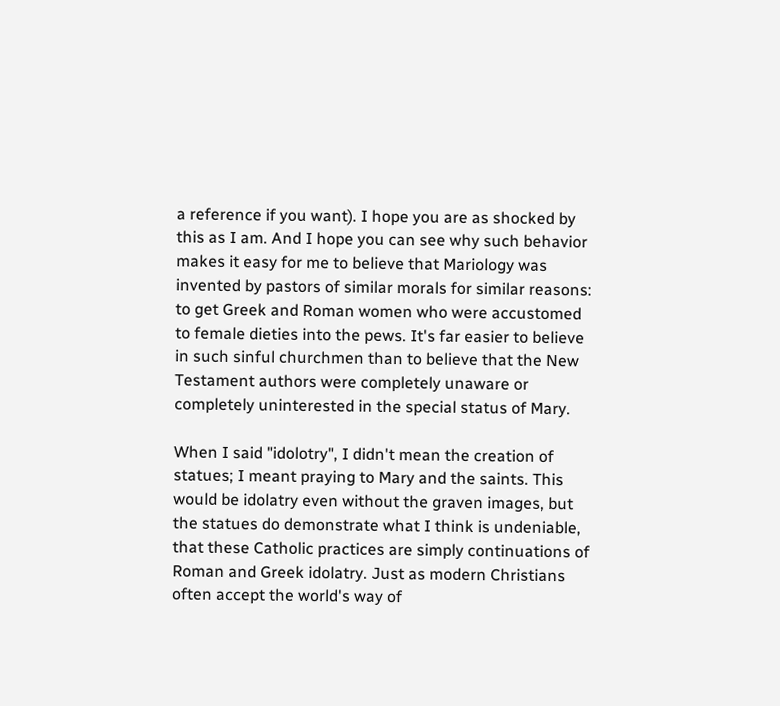a reference if you want). I hope you are as shocked by this as I am. And I hope you can see why such behavior makes it easy for me to believe that Mariology was invented by pastors of similar morals for similar reasons: to get Greek and Roman women who were accustomed to female dieties into the pews. It's far easier to believe in such sinful churchmen than to believe that the New Testament authors were completely unaware or completely uninterested in the special status of Mary.

When I said "idolotry", I didn't mean the creation of statues; I meant praying to Mary and the saints. This would be idolatry even without the graven images, but the statues do demonstrate what I think is undeniable, that these Catholic practices are simply continuations of Roman and Greek idolatry. Just as modern Christians often accept the world's way of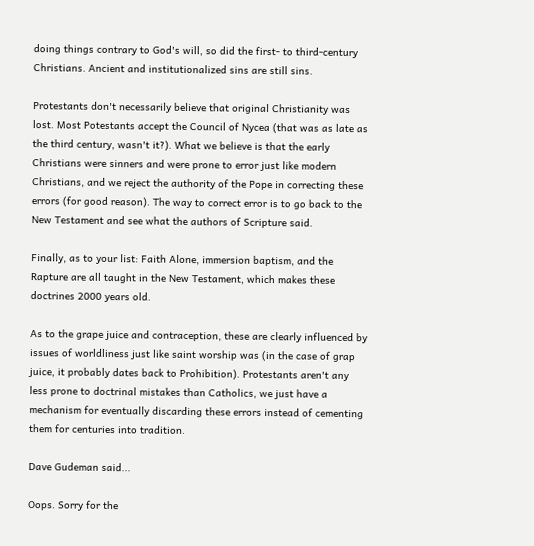doing things contrary to God's will, so did the first- to third-century Christians. Ancient and institutionalized sins are still sins.

Protestants don't necessarily believe that original Christianity was lost. Most Potestants accept the Council of Nycea (that was as late as the third century, wasn't it?). What we believe is that the early Christians were sinners and were prone to error just like modern Christians, and we reject the authority of the Pope in correcting these errors (for good reason). The way to correct error is to go back to the New Testament and see what the authors of Scripture said.

Finally, as to your list: Faith Alone, immersion baptism, and the Rapture are all taught in the New Testament, which makes these doctrines 2000 years old.

As to the grape juice and contraception, these are clearly influenced by issues of worldliness just like saint worship was (in the case of grap juice, it probably dates back to Prohibition). Protestants aren't any less prone to doctrinal mistakes than Catholics, we just have a mechanism for eventually discarding these errors instead of cementing them for centuries into tradition.

Dave Gudeman said...

Oops. Sorry for the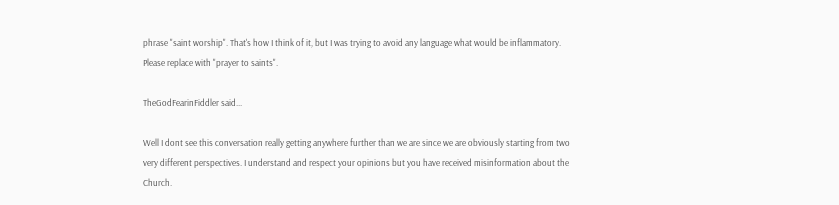phrase "saint worship". That's how I think of it, but I was trying to avoid any language what would be inflammatory. Please replace with "prayer to saints".

TheGodFearinFiddler said...

Well I dont see this conversation really getting anywhere further than we are since we are obviously starting from two very different perspectives. I understand and respect your opinions but you have received misinformation about the Church.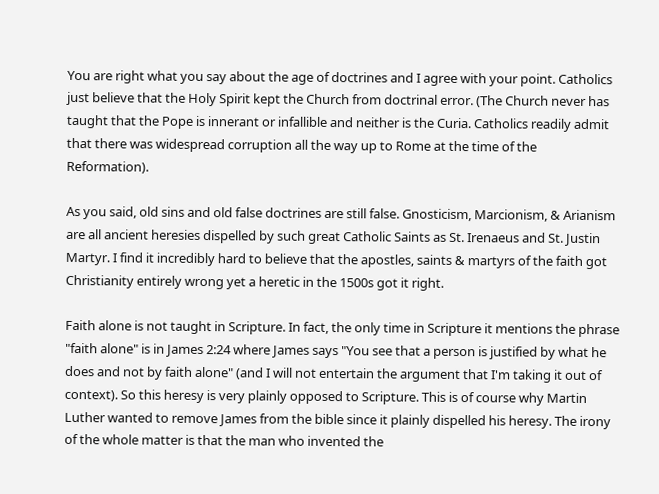You are right what you say about the age of doctrines and I agree with your point. Catholics just believe that the Holy Spirit kept the Church from doctrinal error. (The Church never has taught that the Pope is innerant or infallible and neither is the Curia. Catholics readily admit that there was widespread corruption all the way up to Rome at the time of the Reformation).

As you said, old sins and old false doctrines are still false. Gnosticism, Marcionism, & Arianism are all ancient heresies dispelled by such great Catholic Saints as St. Irenaeus and St. Justin Martyr. I find it incredibly hard to believe that the apostles, saints & martyrs of the faith got Christianity entirely wrong yet a heretic in the 1500s got it right.

Faith alone is not taught in Scripture. In fact, the only time in Scripture it mentions the phrase "faith alone" is in James 2:24 where James says "You see that a person is justified by what he does and not by faith alone" (and I will not entertain the argument that I'm taking it out of context). So this heresy is very plainly opposed to Scripture. This is of course why Martin Luther wanted to remove James from the bible since it plainly dispelled his heresy. The irony of the whole matter is that the man who invented the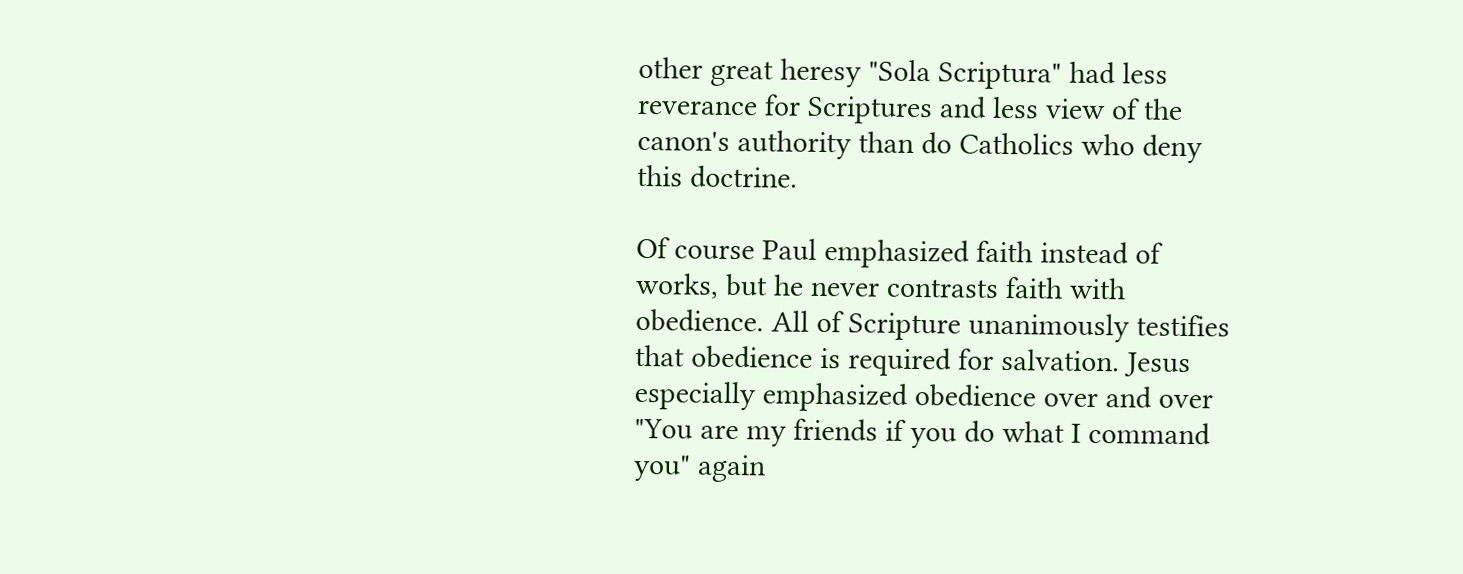other great heresy "Sola Scriptura" had less reverance for Scriptures and less view of the canon's authority than do Catholics who deny this doctrine.

Of course Paul emphasized faith instead of works, but he never contrasts faith with obedience. All of Scripture unanimously testifies that obedience is required for salvation. Jesus especially emphasized obedience over and over "You are my friends if you do what I command you" again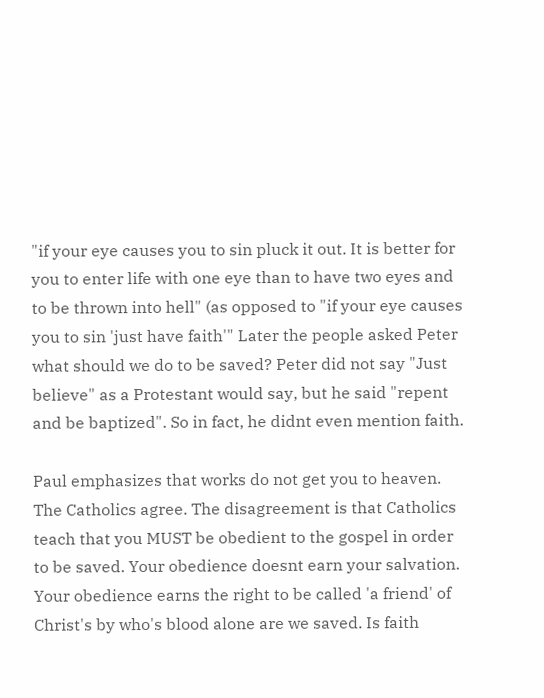"if your eye causes you to sin pluck it out. It is better for you to enter life with one eye than to have two eyes and to be thrown into hell" (as opposed to "if your eye causes you to sin 'just have faith'" Later the people asked Peter what should we do to be saved? Peter did not say "Just believe" as a Protestant would say, but he said "repent and be baptized". So in fact, he didnt even mention faith.

Paul emphasizes that works do not get you to heaven. The Catholics agree. The disagreement is that Catholics teach that you MUST be obedient to the gospel in order to be saved. Your obedience doesnt earn your salvation. Your obedience earns the right to be called 'a friend' of Christ's by who's blood alone are we saved. Is faith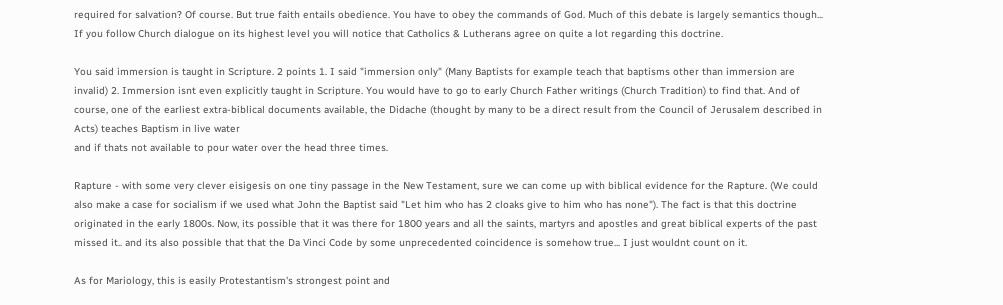required for salvation? Of course. But true faith entails obedience. You have to obey the commands of God. Much of this debate is largely semantics though... If you follow Church dialogue on its highest level you will notice that Catholics & Lutherans agree on quite a lot regarding this doctrine.

You said immersion is taught in Scripture. 2 points 1. I said "immersion only" (Many Baptists for example teach that baptisms other than immersion are invalid) 2. Immersion isnt even explicitly taught in Scripture. You would have to go to early Church Father writings (Church Tradition) to find that. And of course, one of the earliest extra-biblical documents available, the Didache (thought by many to be a direct result from the Council of Jerusalem described in Acts) teaches Baptism in live water
and if thats not available to pour water over the head three times.

Rapture - with some very clever eisigesis on one tiny passage in the New Testament, sure we can come up with biblical evidence for the Rapture. (We could also make a case for socialism if we used what John the Baptist said "Let him who has 2 cloaks give to him who has none"). The fact is that this doctrine originated in the early 1800s. Now, its possible that it was there for 1800 years and all the saints, martyrs and apostles and great biblical experts of the past missed it.. and its also possible that that the Da Vinci Code by some unprecedented coincidence is somehow true... I just wouldnt count on it.

As for Mariology, this is easily Protestantism's strongest point and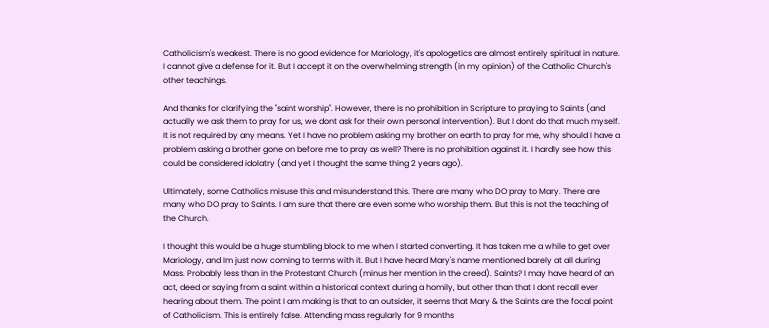Catholicism's weakest. There is no good evidence for Mariology, it's apologetics are almost entirely spiritual in nature. I cannot give a defense for it. But I accept it on the overwhelming strength (in my opinion) of the Catholic Church's other teachings.

And thanks for clarifying the "saint worship". However, there is no prohibition in Scripture to praying to Saints (and actually we ask them to pray for us, we dont ask for their own personal intervention). But I dont do that much myself. It is not required by any means. Yet I have no problem asking my brother on earth to pray for me, why should I have a problem asking a brother gone on before me to pray as well? There is no prohibition against it. I hardly see how this could be considered idolatry (and yet I thought the same thing 2 years ago).

Ultimately, some Catholics misuse this and misunderstand this. There are many who DO pray to Mary. There are many who DO pray to Saints. I am sure that there are even some who worship them. But this is not the teaching of the Church.

I thought this would be a huge stumbling block to me when I started converting. It has taken me a while to get over Mariology, and Im just now coming to terms with it. But I have heard Mary's name mentioned barely at all during Mass. Probably less than in the Protestant Church (minus her mention in the creed). Saints? I may have heard of an act, deed or saying from a saint within a historical context during a homily, but other than that I dont recall ever hearing about them. The point I am making is that to an outsider, it seems that Mary & the Saints are the focal point of Catholicism. This is entirely false. Attending mass regularly for 9 months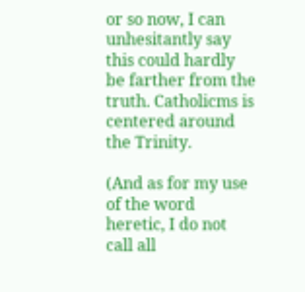or so now, I can unhesitantly say this could hardly be farther from the truth. Catholicms is centered around the Trinity.

(And as for my use of the word heretic, I do not call all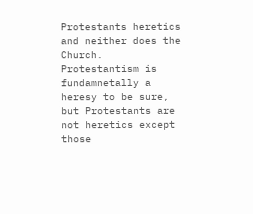Protestants heretics and neither does the Church. Protestantism is fundamnetally a heresy to be sure, but Protestants are not heretics except those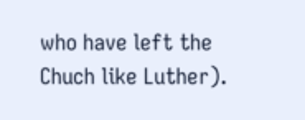who have left the Chuch like Luther).